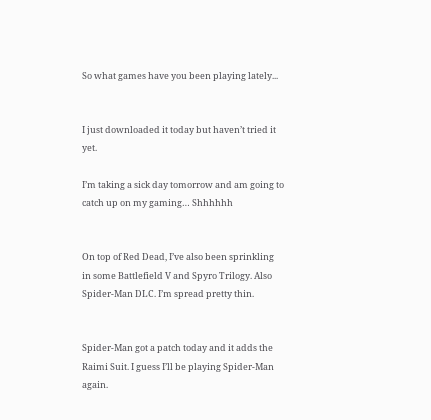So what games have you been playing lately...


I just downloaded it today but haven’t tried it yet.

I’m taking a sick day tomorrow and am going to catch up on my gaming… Shhhhhh


On top of Red Dead, I’ve also been sprinkling in some Battlefield V and Spyro Trilogy. Also Spider-Man DLC. I’m spread pretty thin.


Spider-Man got a patch today and it adds the Raimi Suit. I guess I’ll be playing Spider-Man again.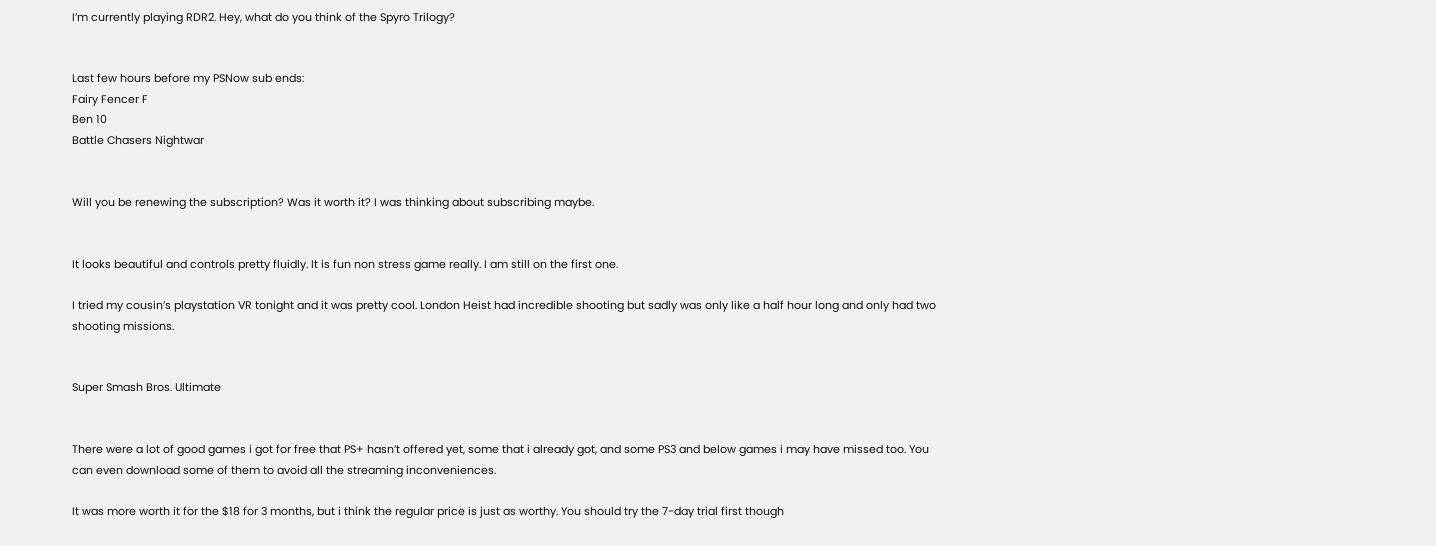I’m currently playing RDR2. Hey, what do you think of the Spyro Trilogy?


Last few hours before my PSNow sub ends:
Fairy Fencer F
Ben 10
Battle Chasers Nightwar


Will you be renewing the subscription? Was it worth it? I was thinking about subscribing maybe.


It looks beautiful and controls pretty fluidly. It is fun non stress game really. I am still on the first one.

I tried my cousin’s playstation VR tonight and it was pretty cool. London Heist had incredible shooting but sadly was only like a half hour long and only had two shooting missions.


Super Smash Bros. Ultimate


There were a lot of good games i got for free that PS+ hasn’t offered yet, some that i already got, and some PS3 and below games i may have missed too. You can even download some of them to avoid all the streaming inconveniences.

It was more worth it for the $18 for 3 months, but i think the regular price is just as worthy. You should try the 7-day trial first though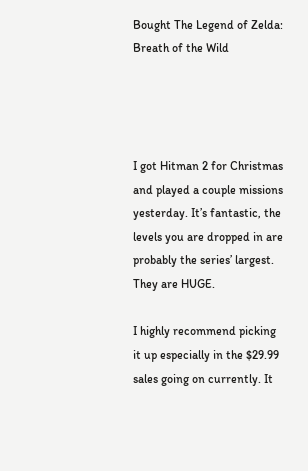Bought The Legend of Zelda: Breath of the Wild




I got Hitman 2 for Christmas and played a couple missions yesterday. It’s fantastic, the levels you are dropped in are probably the series’ largest. They are HUGE.

I highly recommend picking it up especially in the $29.99 sales going on currently. It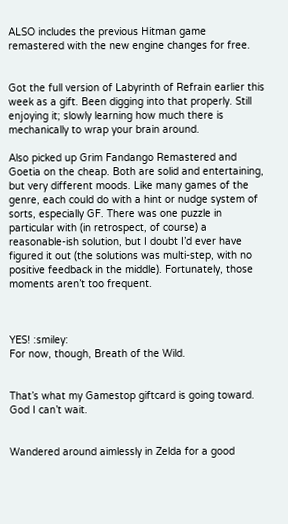ALSO includes the previous Hitman game remastered with the new engine changes for free.


Got the full version of Labyrinth of Refrain earlier this week as a gift. Been digging into that properly. Still enjoying it; slowly learning how much there is mechanically to wrap your brain around.

Also picked up Grim Fandango Remastered and Goetia on the cheap. Both are solid and entertaining, but very different moods. Like many games of the genre, each could do with a hint or nudge system of sorts, especially GF. There was one puzzle in particular with (in retrospect, of course) a reasonable-ish solution, but I doubt I’d ever have figured it out (the solutions was multi-step, with no positive feedback in the middle). Fortunately, those moments aren’t too frequent.



YES! :smiley:
For now, though, Breath of the Wild.


That’s what my Gamestop giftcard is going toward. God I can’t wait.


Wandered around aimlessly in Zelda for a good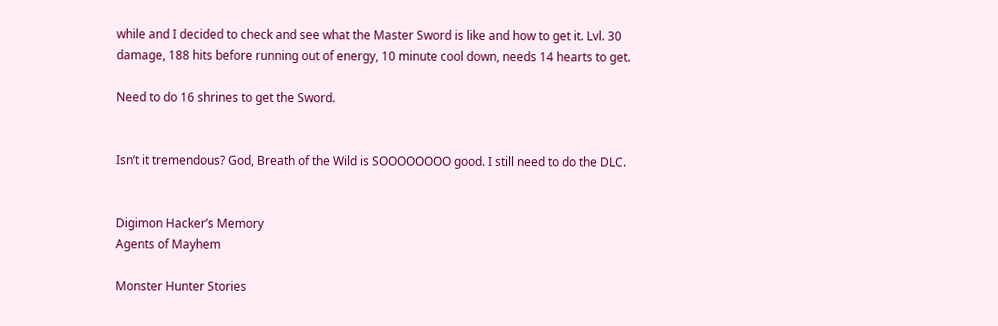while and I decided to check and see what the Master Sword is like and how to get it. Lvl. 30 damage, 188 hits before running out of energy, 10 minute cool down, needs 14 hearts to get.

Need to do 16 shrines to get the Sword.


Isn’t it tremendous? God, Breath of the Wild is SOOOOOOOO good. I still need to do the DLC.


Digimon Hacker’s Memory
Agents of Mayhem

Monster Hunter Stories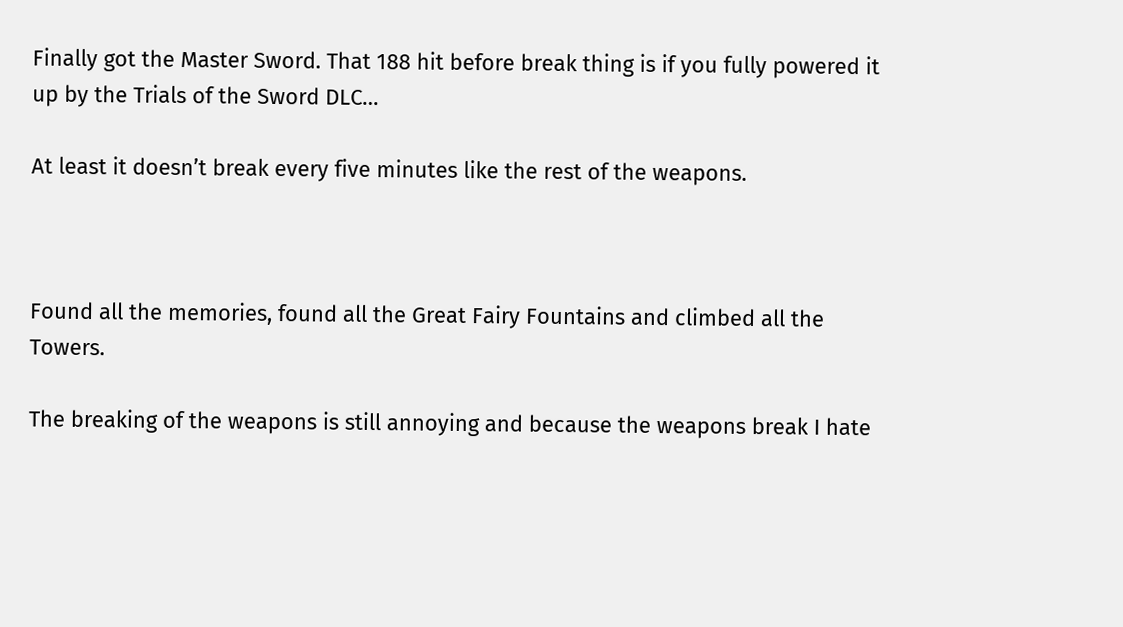Finally got the Master Sword. That 188 hit before break thing is if you fully powered it up by the Trials of the Sword DLC…

At least it doesn’t break every five minutes like the rest of the weapons.



Found all the memories, found all the Great Fairy Fountains and climbed all the Towers.

The breaking of the weapons is still annoying and because the weapons break I hate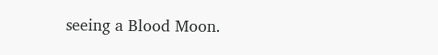seeing a Blood Moon.